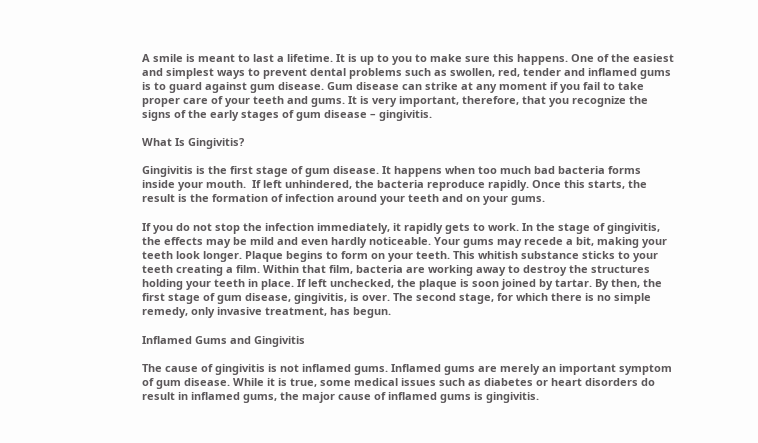A smile is meant to last a lifetime. It is up to you to make sure this happens. One of the easiest and simplest ways to prevent dental problems such as swollen, red, tender and inflamed gums is to guard against gum disease. Gum disease can strike at any moment if you fail to take proper care of your teeth and gums. It is very important, therefore, that you recognize the signs of the early stages of gum disease – gingivitis.

What Is Gingivitis?

Gingivitis is the first stage of gum disease. It happens when too much bad bacteria forms inside your mouth.  If left unhindered, the bacteria reproduce rapidly. Once this starts, the result is the formation of infection around your teeth and on your gums.

If you do not stop the infection immediately, it rapidly gets to work. In the stage of gingivitis, the effects may be mild and even hardly noticeable. Your gums may recede a bit, making your teeth look longer. Plaque begins to form on your teeth. This whitish substance sticks to your teeth creating a film. Within that film, bacteria are working away to destroy the structures holding your teeth in place. If left unchecked, the plaque is soon joined by tartar. By then, the first stage of gum disease, gingivitis, is over. The second stage, for which there is no simple remedy, only invasive treatment, has begun.

Inflamed Gums and Gingivitis

The cause of gingivitis is not inflamed gums. Inflamed gums are merely an important symptom of gum disease. While it is true, some medical issues such as diabetes or heart disorders do result in inflamed gums, the major cause of inflamed gums is gingivitis.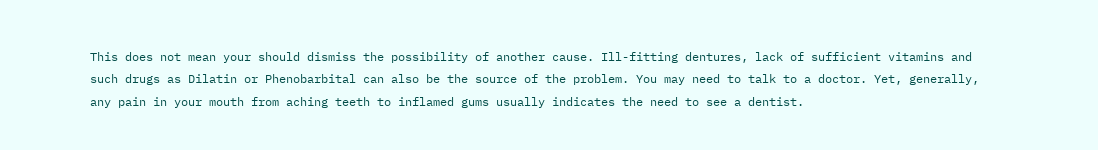This does not mean your should dismiss the possibility of another cause. Ill-fitting dentures, lack of sufficient vitamins and such drugs as Dilatin or Phenobarbital can also be the source of the problem. You may need to talk to a doctor. Yet, generally, any pain in your mouth from aching teeth to inflamed gums usually indicates the need to see a dentist.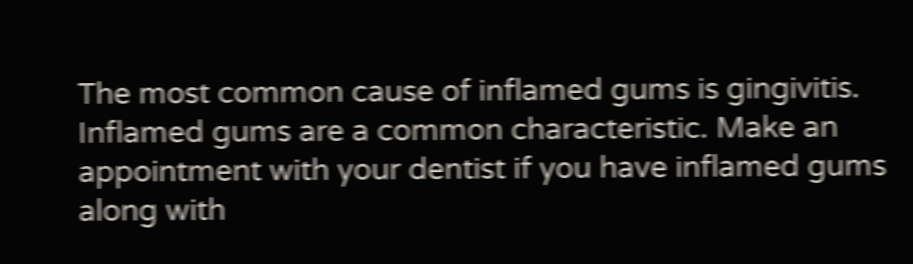The most common cause of inflamed gums is gingivitis. Inflamed gums are a common characteristic. Make an appointment with your dentist if you have inflamed gums along with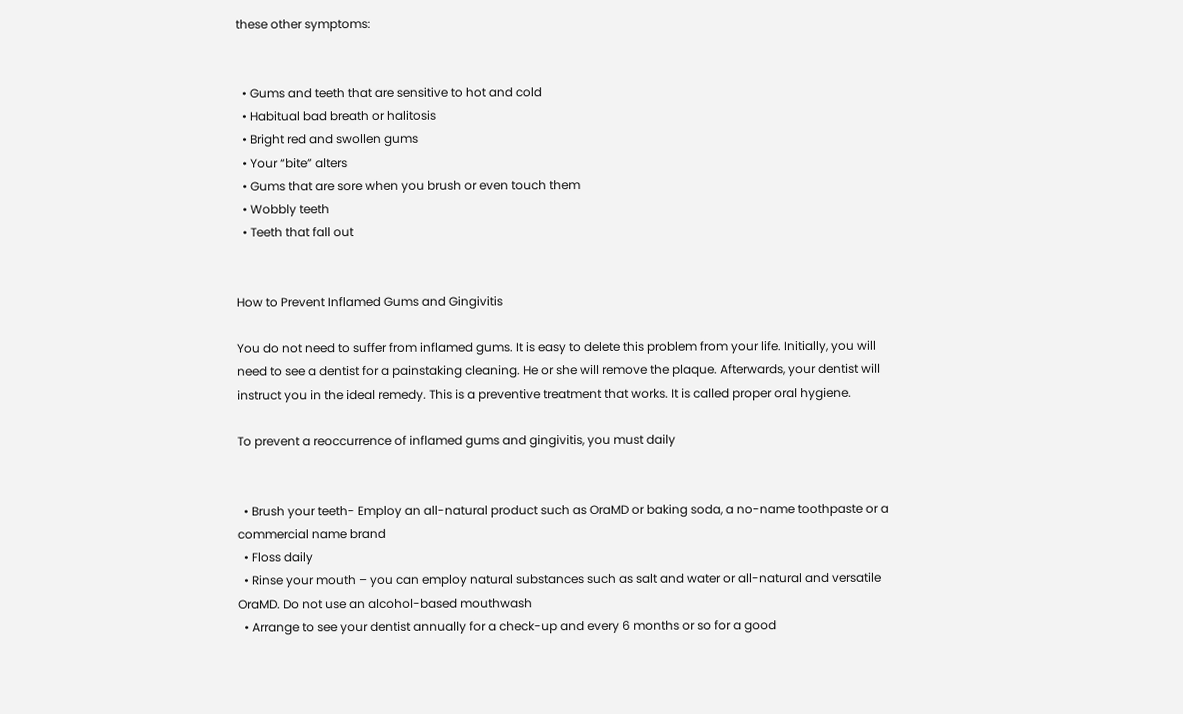these other symptoms:


  • Gums and teeth that are sensitive to hot and cold
  • Habitual bad breath or halitosis
  • Bright red and swollen gums
  • Your “bite” alters
  • Gums that are sore when you brush or even touch them
  • Wobbly teeth
  • Teeth that fall out


How to Prevent Inflamed Gums and Gingivitis

You do not need to suffer from inflamed gums. It is easy to delete this problem from your life. Initially, you will need to see a dentist for a painstaking cleaning. He or she will remove the plaque. Afterwards, your dentist will instruct you in the ideal remedy. This is a preventive treatment that works. It is called proper oral hygiene.

To prevent a reoccurrence of inflamed gums and gingivitis, you must daily


  • Brush your teeth- Employ an all-natural product such as OraMD or baking soda, a no-name toothpaste or a commercial name brand
  • Floss daily
  • Rinse your mouth – you can employ natural substances such as salt and water or all-natural and versatile OraMD. Do not use an alcohol-based mouthwash
  • Arrange to see your dentist annually for a check-up and every 6 months or so for a good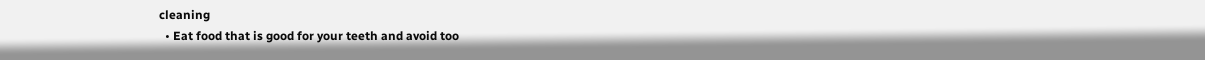cleaning
  • Eat food that is good for your teeth and avoid too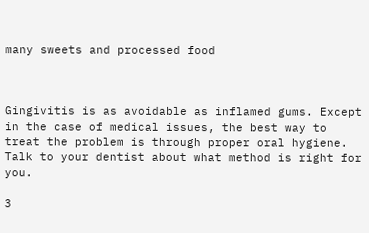many sweets and processed food



Gingivitis is as avoidable as inflamed gums. Except in the case of medical issues, the best way to treat the problem is through proper oral hygiene. Talk to your dentist about what method is right for you.

3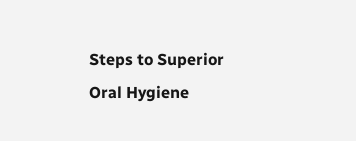Steps to Superior Oral Hygiene